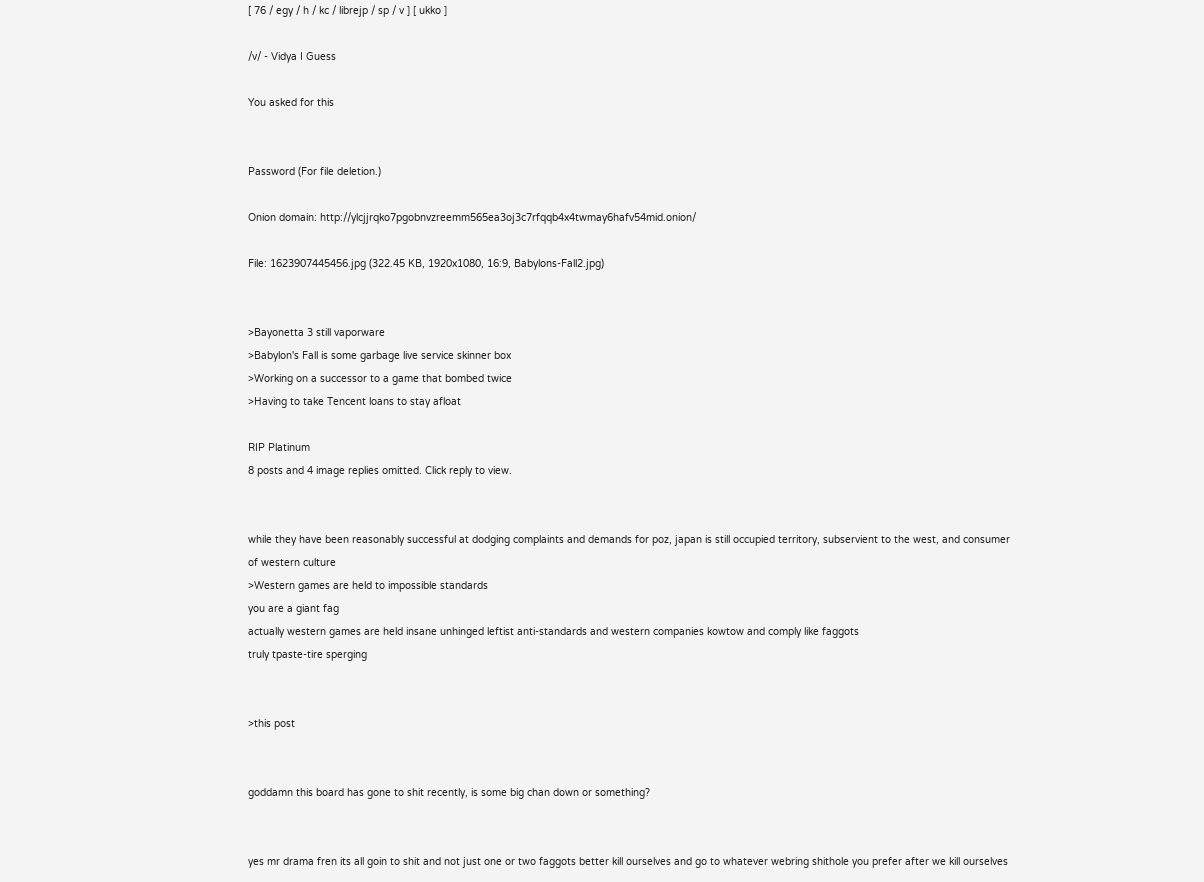[ 76 / egy / h / kc / librejp / sp / v ] [ ukko ]

/v/ - Vidya I Guess

You asked for this


Password (For file deletion.)

Onion domain: http://ylcjjrqko7pgobnvzreemm565ea3oj3c7rfqqb4x4twmay6hafv54mid.onion/

File: 1623907445456.jpg (322.45 KB, 1920x1080, 16:9, Babylons-Fall2.jpg)


>Bayonetta 3 still vaporware
>Babylon's Fall is some garbage live service skinner box
>Working on a successor to a game that bombed twice
>Having to take Tencent loans to stay afloat

RIP Platinum
8 posts and 4 image replies omitted. Click reply to view.


while they have been reasonably successful at dodging complaints and demands for poz, japan is still occupied territory, subservient to the west, and consumer of western culture
>Western games are held to impossible standards
you are a giant fag
actually western games are held insane unhinged leftist anti-standards and western companies kowtow and comply like faggots
truly tpaste-tire sperging


>this post


goddamn this board has gone to shit recently, is some big chan down or something?


yes mr drama fren its all goin to shit and not just one or two faggots better kill ourselves and go to whatever webring shithole you prefer after we kill ourselves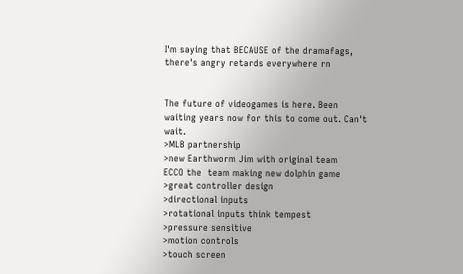I'm saying that BECAUSE of the dramafags, there's angry retards everywhere rn


The future of videogames is here. Been waiting years now for this to come out. Can't wait.
>MLB partnership
>new Earthworm Jim with original team
ECCO the  team making new dolphin game
>great controller design
>directional inputs
>rotational inputs think tempest
>pressure sensitive
>motion controls
>touch screen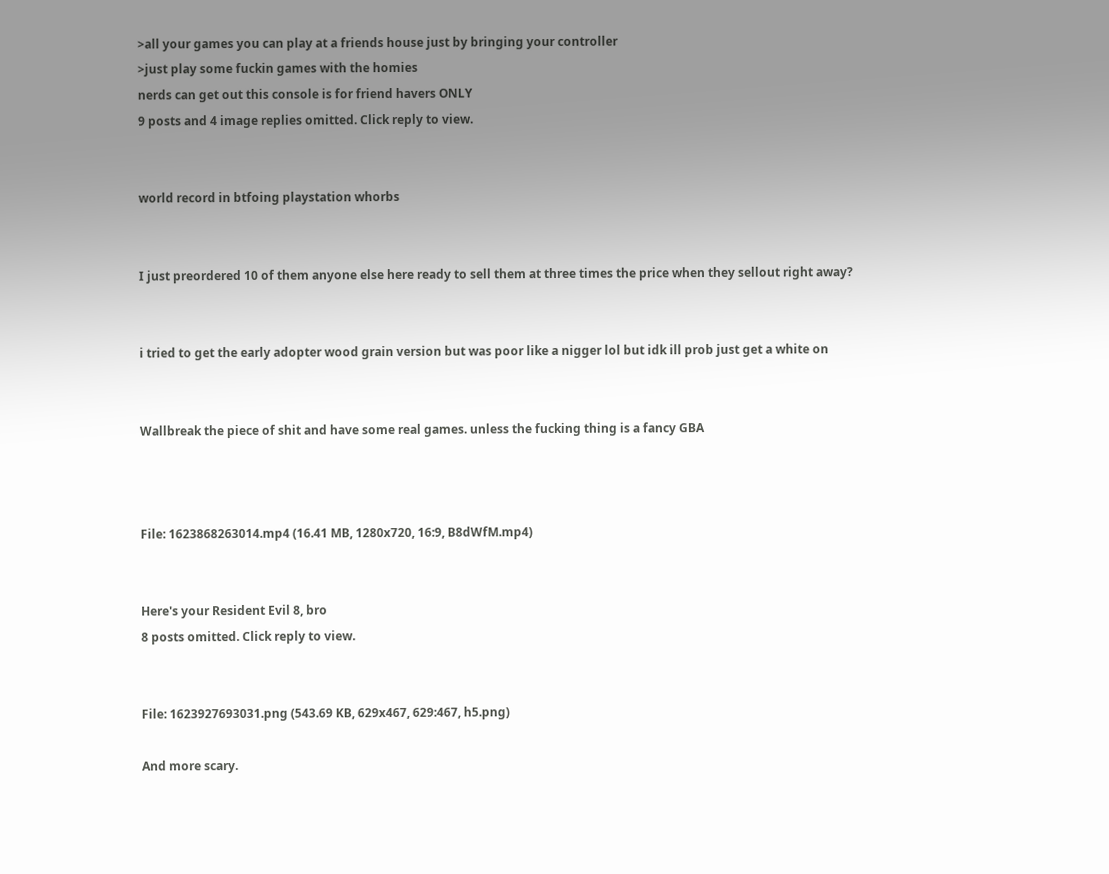>all your games you can play at a friends house just by bringing your controller
>just play some fuckin games with the homies
nerds can get out this console is for friend havers ONLY
9 posts and 4 image replies omitted. Click reply to view.


world record in btfoing playstation whorbs


I just preordered 10 of them anyone else here ready to sell them at three times the price when they sellout right away?


i tried to get the early adopter wood grain version but was poor like a nigger lol but idk ill prob just get a white on


Wallbreak the piece of shit and have some real games. unless the fucking thing is a fancy GBA



File: 1623868263014.mp4 (16.41 MB, 1280x720, 16:9, B8dWfM.mp4)


Here's your Resident Evil 8, bro
8 posts omitted. Click reply to view.


File: 1623927693031.png (543.69 KB, 629x467, 629:467, h5.png)

And more scary.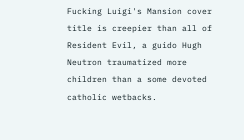Fucking Luigi's Mansion cover title is creepier than all of Resident Evil, a guido Hugh Neutron traumatized more children than a some devoted catholic wetbacks.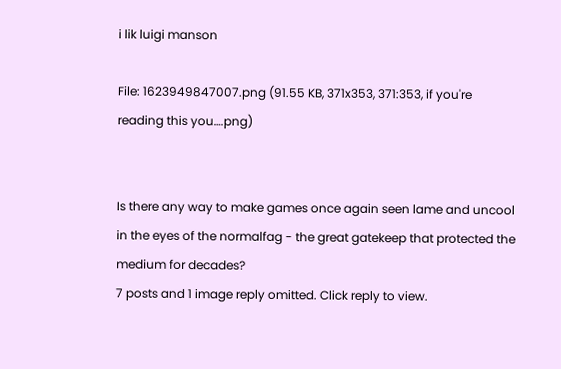i lik luigi manson

File: 1623949847007.png (91.55 KB, 371x353, 371:353, if you're reading this you….png)


Is there any way to make games once again seen lame and uncool in the eyes of the normalfag - the great gatekeep that protected the medium for decades?
7 posts and 1 image reply omitted. Click reply to view.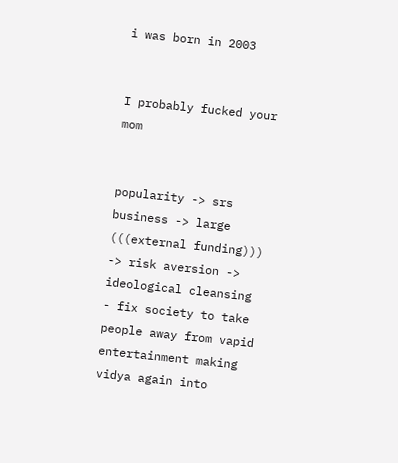i was born in 2003


I probably fucked your mom


popularity -> srs business -> large (((external funding))) -> risk aversion -> ideological cleansing
- fix society to take people away from vapid entertainment making vidya again into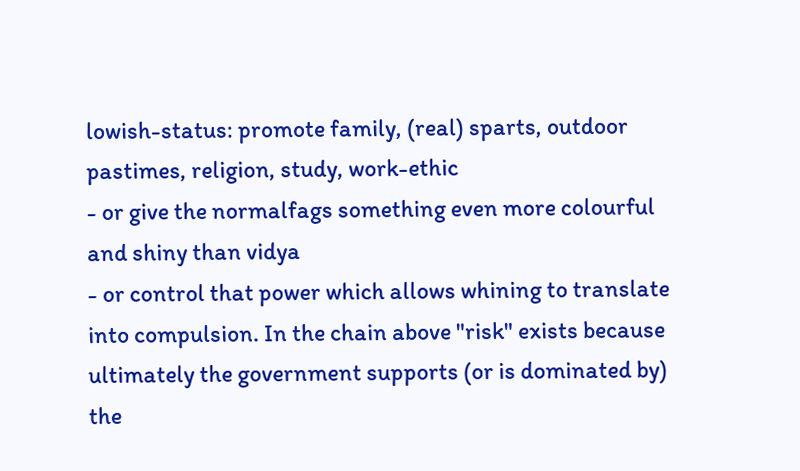lowish-status: promote family, (real) sparts, outdoor pastimes, religion, study, work-ethic
- or give the normalfags something even more colourful and shiny than vidya
- or control that power which allows whining to translate into compulsion. In the chain above "risk" exists because ultimately the government supports (or is dominated by) the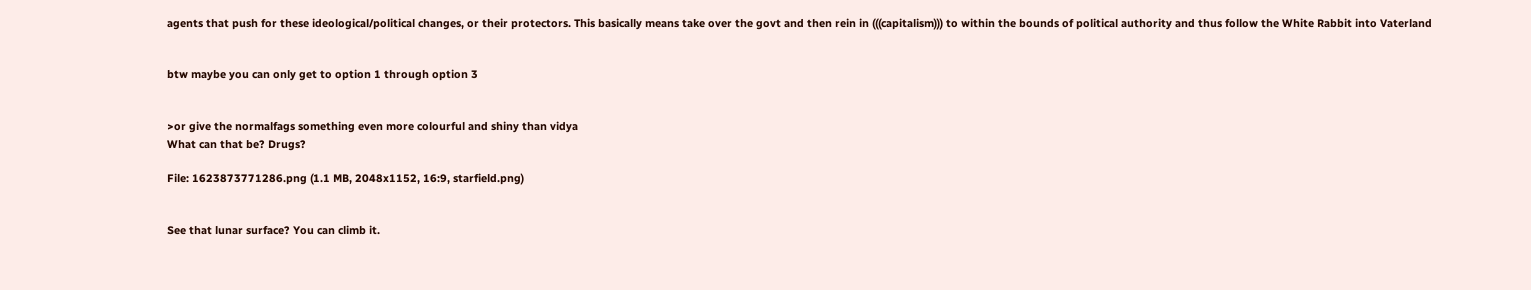agents that push for these ideological/political changes, or their protectors. This basically means take over the govt and then rein in (((capitalism))) to within the bounds of political authority and thus follow the White Rabbit into Vaterland


btw maybe you can only get to option 1 through option 3


>or give the normalfags something even more colourful and shiny than vidya
What can that be? Drugs?

File: 1623873771286.png (1.1 MB, 2048x1152, 16:9, starfield.png)


See that lunar surface? You can climb it.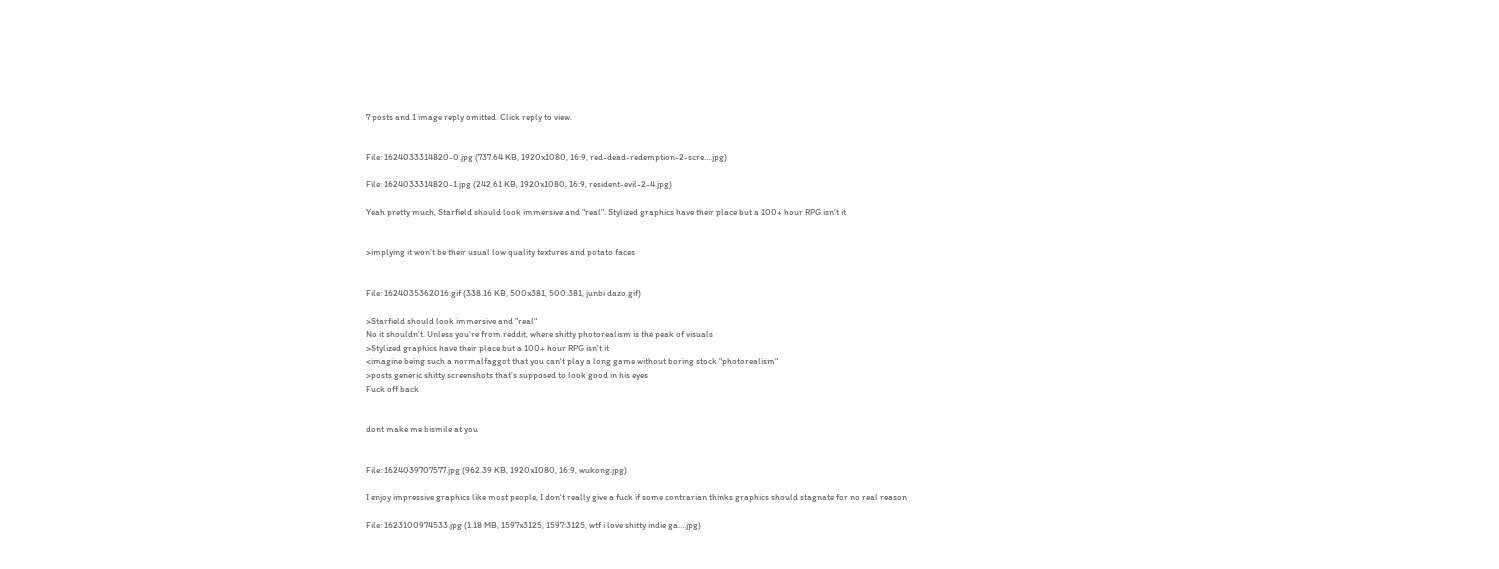7 posts and 1 image reply omitted. Click reply to view.


File: 1624033314820-0.jpg (737.64 KB, 1920x1080, 16:9, red-dead-redemption-2-scre….jpg)

File: 1624033314820-1.jpg (242.61 KB, 1920x1080, 16:9, resident-evil-2-4.jpg)

Yeah pretty much, Starfield should look immersive and "real". Stylized graphics have their place but a 100+ hour RPG isn't it


>implying it won't be their usual low quality textures and potato faces


File: 1624035362016.gif (338.16 KB, 500x381, 500:381, junbi dazo.gif)

>Starfield should look immersive and "real"
No it shouldn't. Unless you're from reddit, where shitty photorealism is the peak of visuals
>Stylized graphics have their place but a 100+ hour RPG isn't it
<imagine being such a normalfaggot that you can't play a long game without boring stock "photorealism"
>posts generic shitty screenshots that's supposed to look good in his eyes
Fuck off back


dont make me bismile at you


File: 1624039707577.jpg (962.39 KB, 1920x1080, 16:9, wukong.jpg)

I enjoy impressive graphics like most people, I don't really give a fuck if some contrarian thinks graphics should stagnate for no real reason

File: 1623100974533.jpg (1.18 MB, 1597x3125, 1597:3125, wtf i love shitty indie ga….jpg)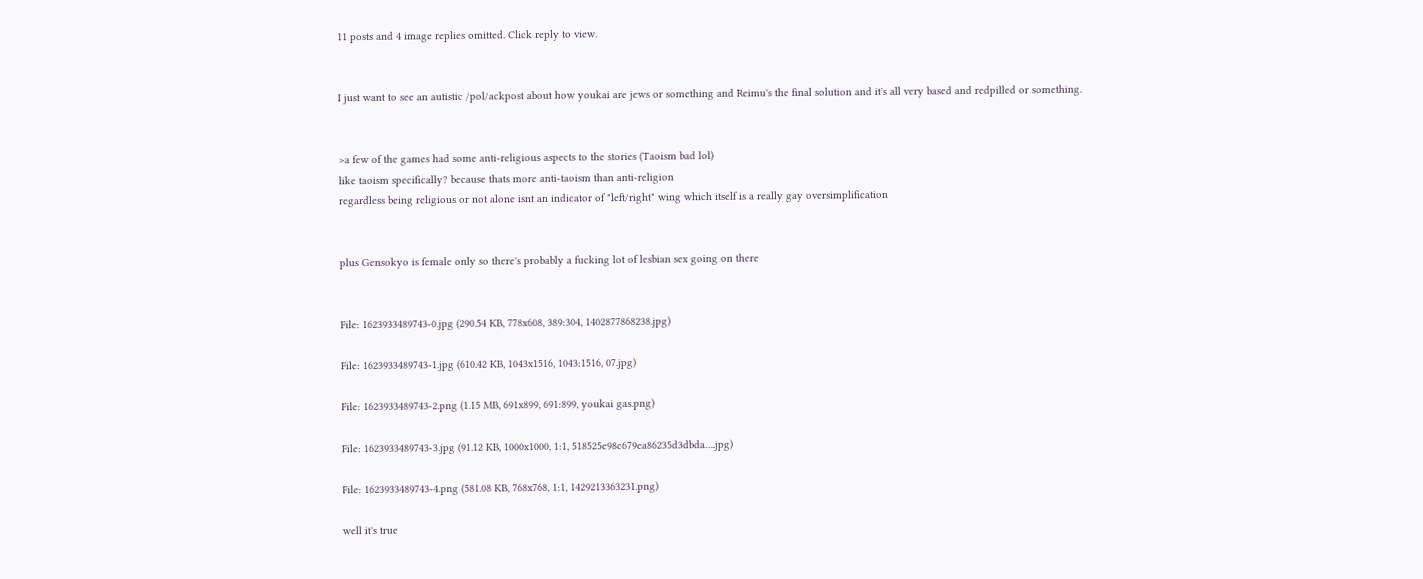11 posts and 4 image replies omitted. Click reply to view.


I just want to see an autistic /pol/ackpost about how youkai are jews or something and Reimu's the final solution and it's all very based and redpilled or something.


>a few of the games had some anti-religious aspects to the stories (Taoism bad lol)
like taoism specifically? because thats more anti-taoism than anti-religion
regardless being religious or not alone isnt an indicator of "left/right" wing which itself is a really gay oversimplification


plus Gensokyo is female only so there's probably a fucking lot of lesbian sex going on there


File: 1623933489743-0.jpg (290.54 KB, 778x608, 389:304, 1402877868238.jpg)

File: 1623933489743-1.jpg (610.42 KB, 1043x1516, 1043:1516, 07.jpg)

File: 1623933489743-2.png (1.15 MB, 691x899, 691:899, youkai gas.png)

File: 1623933489743-3.jpg (91.12 KB, 1000x1000, 1:1, 518525e98c679ea86235d3dbda….jpg)

File: 1623933489743-4.png (581.08 KB, 768x768, 1:1, 1429213363231.png)

well it's true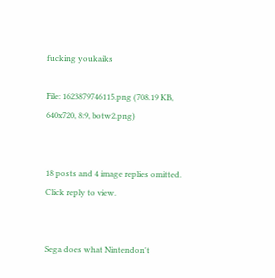fucking youkaiks

File: 1623879746115.png (708.19 KB, 640x720, 8:9, botw2.png)


18 posts and 4 image replies omitted. Click reply to view.


Sega does what Nintendon't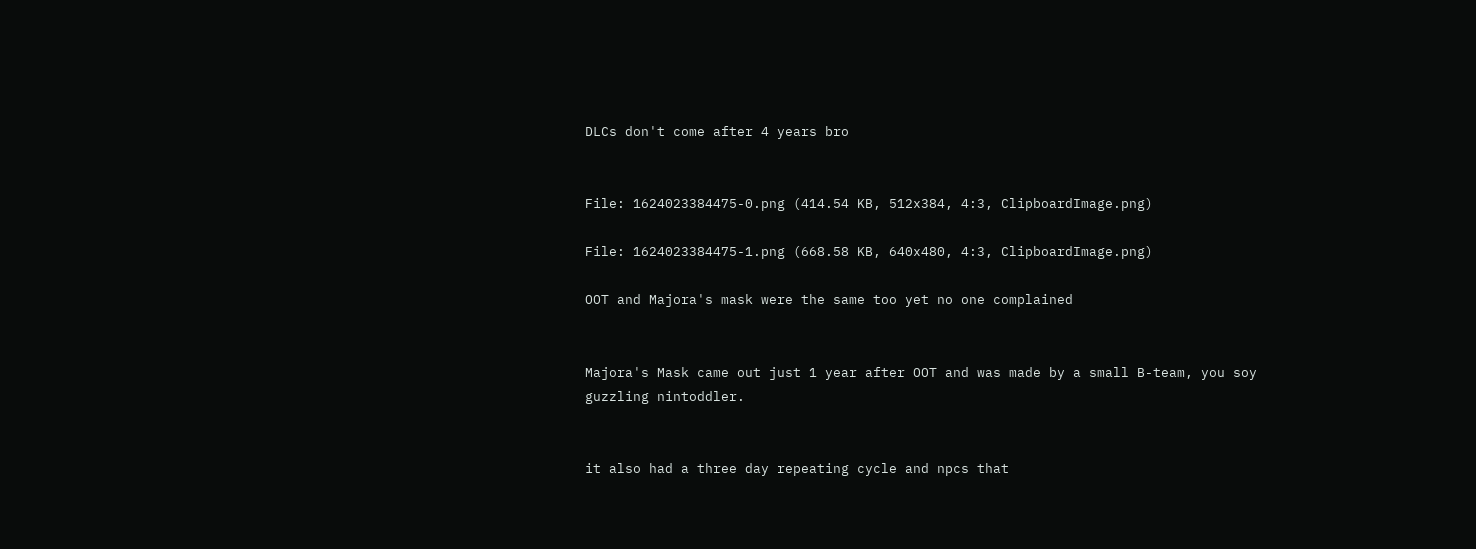DLCs don't come after 4 years bro


File: 1624023384475-0.png (414.54 KB, 512x384, 4:3, ClipboardImage.png)

File: 1624023384475-1.png (668.58 KB, 640x480, 4:3, ClipboardImage.png)

OOT and Majora's mask were the same too yet no one complained


Majora's Mask came out just 1 year after OOT and was made by a small B-team, you soy guzzling nintoddler.


it also had a three day repeating cycle and npcs that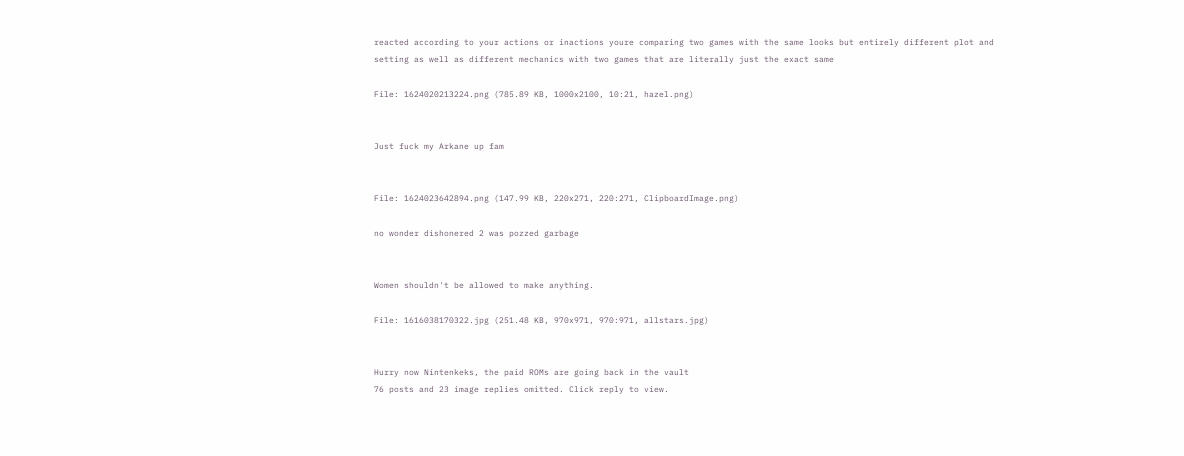reacted according to your actions or inactions youre comparing two games with the same looks but entirely different plot and setting as well as different mechanics with two games that are literally just the exact same

File: 1624020213224.png (785.89 KB, 1000x2100, 10:21, hazel.png)


Just fuck my Arkane up fam


File: 1624023642894.png (147.99 KB, 220x271, 220:271, ClipboardImage.png)

no wonder dishonered 2 was pozzed garbage


Women shouldn't be allowed to make anything.

File: 1616038170322.jpg (251.48 KB, 970x971, 970:971, allstars.jpg)


Hurry now Nintenkeks, the paid ROMs are going back in the vault
76 posts and 23 image replies omitted. Click reply to view.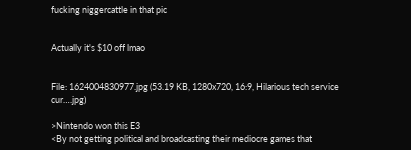fucking niggercattle in that pic


Actually it's $10 off lmao


File: 1624004830977.jpg (53.19 KB, 1280x720, 16:9, Hilarious tech service cur….jpg)

>Nintendo won this E3
<By not getting political and broadcasting their mediocre games that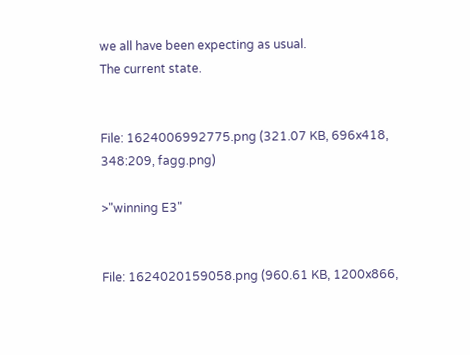we all have been expecting as usual.
The current state.


File: 1624006992775.png (321.07 KB, 696x418, 348:209, fagg.png)

>"winning E3"


File: 1624020159058.png (960.61 KB, 1200x866,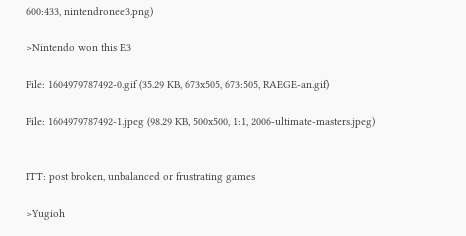600:433, nintendronee3.png)

>Nintendo won this E3

File: 1604979787492-0.gif (35.29 KB, 673x505, 673:505, RAEGE-an.gif)

File: 1604979787492-1.jpeg (98.29 KB, 500x500, 1:1, 2006-ultimate-masters.jpeg)


ITT: post broken, unbalanced or frustrating games

>Yugioh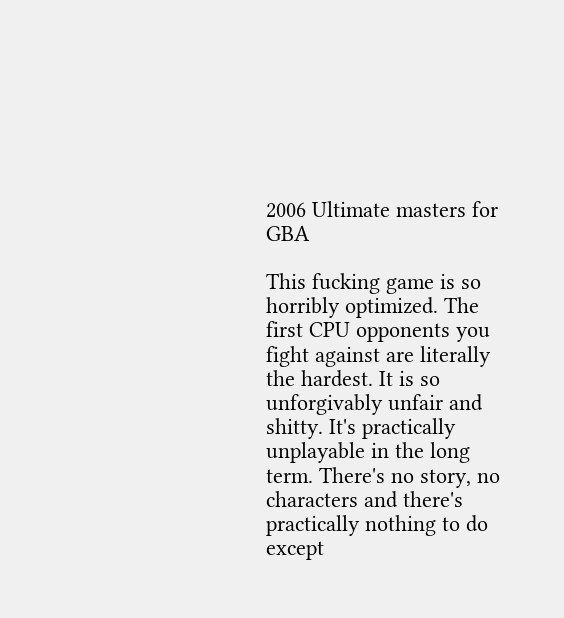2006 Ultimate masters for GBA

This fucking game is so horribly optimized. The first CPU opponents you fight against are literally the hardest. It is so unforgivably unfair and shitty. It's practically unplayable in the long term. There's no story, no characters and there's practically nothing to do except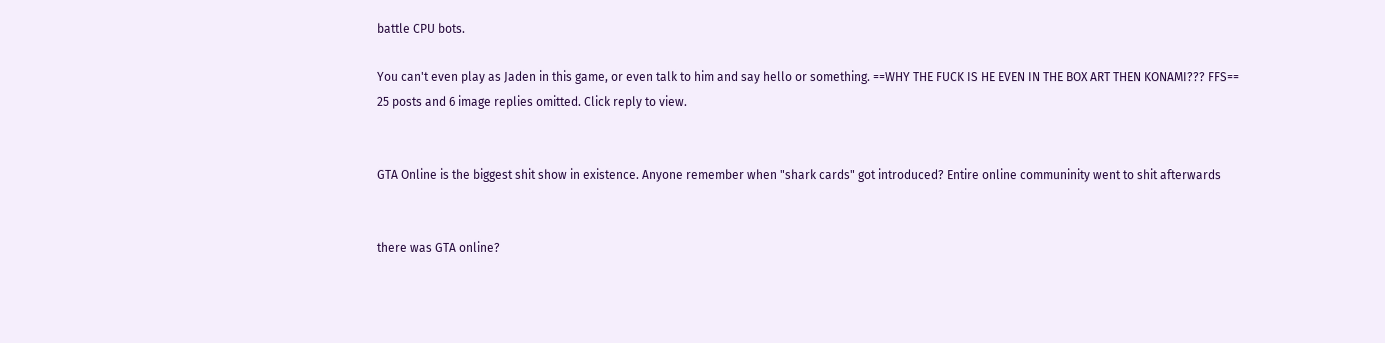battle CPU bots.

You can't even play as Jaden in this game, or even talk to him and say hello or something. ==WHY THE FUCK IS HE EVEN IN THE BOX ART THEN KONAMI??? FFS==
25 posts and 6 image replies omitted. Click reply to view.


GTA Online is the biggest shit show in existence. Anyone remember when "shark cards" got introduced? Entire online communinity went to shit afterwards


there was GTA online?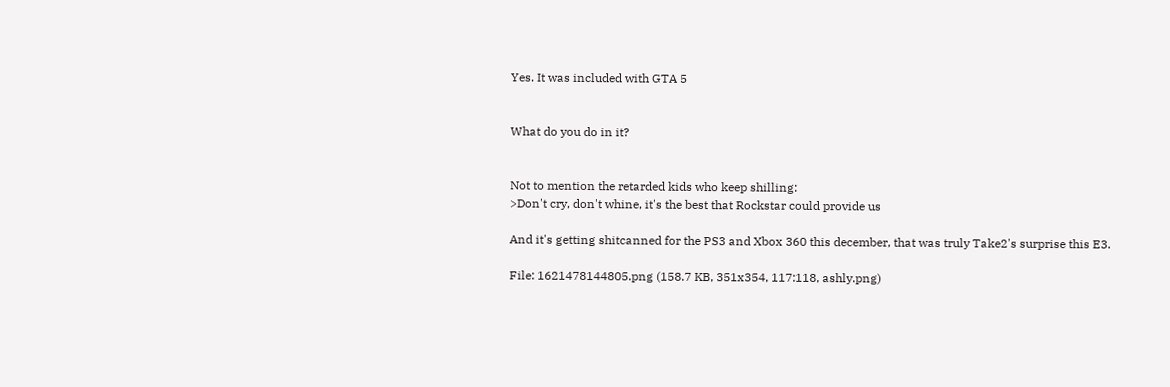Yes. It was included with GTA 5


What do you do in it?


Not to mention the retarded kids who keep shilling:
>Don't cry, don't whine, it's the best that Rockstar could provide us

And it's getting shitcanned for the PS3 and Xbox 360 this december, that was truly Take2's surprise this E3.

File: 1621478144805.png (158.7 KB, 351x354, 117:118, ashly.png)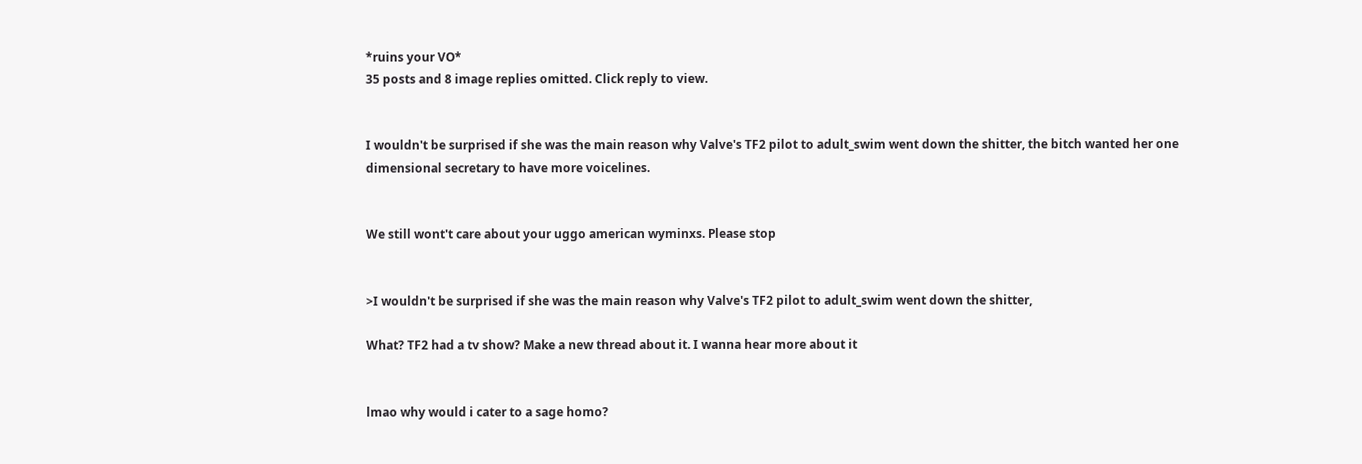*ruins your VO*
35 posts and 8 image replies omitted. Click reply to view.


I wouldn't be surprised if she was the main reason why Valve's TF2 pilot to adult_swim went down the shitter, the bitch wanted her one dimensional secretary to have more voicelines.


We still wont't care about your uggo american wyminxs. Please stop


>I wouldn't be surprised if she was the main reason why Valve's TF2 pilot to adult_swim went down the shitter,

What? TF2 had a tv show? Make a new thread about it. I wanna hear more about it


lmao why would i cater to a sage homo?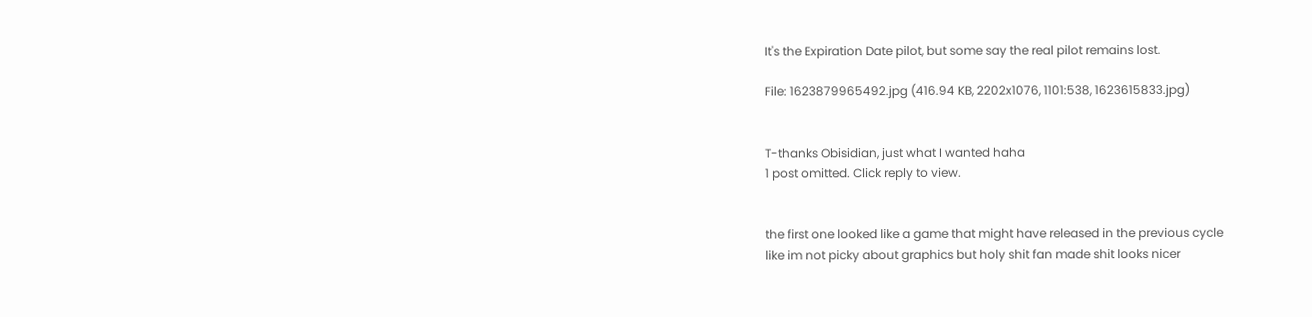It's the Expiration Date pilot, but some say the real pilot remains lost.

File: 1623879965492.jpg (416.94 KB, 2202x1076, 1101:538, 1623615833.jpg)


T-thanks Obisidian, just what I wanted haha
1 post omitted. Click reply to view.


the first one looked like a game that might have released in the previous cycle
like im not picky about graphics but holy shit fan made shit looks nicer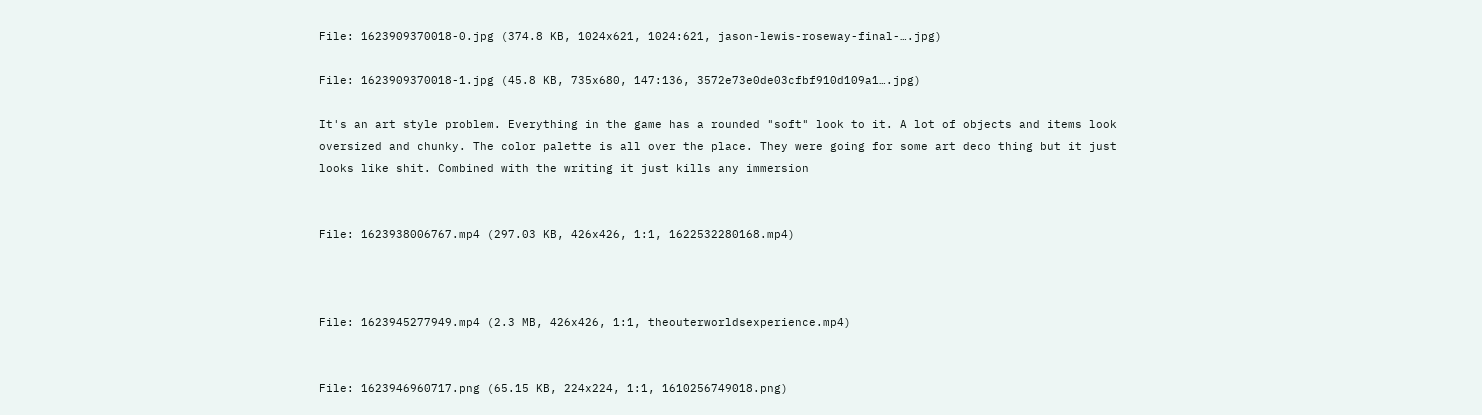File: 1623909370018-0.jpg (374.8 KB, 1024x621, 1024:621, jason-lewis-roseway-final-….jpg)

File: 1623909370018-1.jpg (45.8 KB, 735x680, 147:136, 3572e73e0de03cfbf910d109a1….jpg)

It's an art style problem. Everything in the game has a rounded "soft" look to it. A lot of objects and items look oversized and chunky. The color palette is all over the place. They were going for some art deco thing but it just looks like shit. Combined with the writing it just kills any immersion


File: 1623938006767.mp4 (297.03 KB, 426x426, 1:1, 1622532280168.mp4)



File: 1623945277949.mp4 (2.3 MB, 426x426, 1:1, theouterworldsexperience.mp4)


File: 1623946960717.png (65.15 KB, 224x224, 1:1, 1610256749018.png)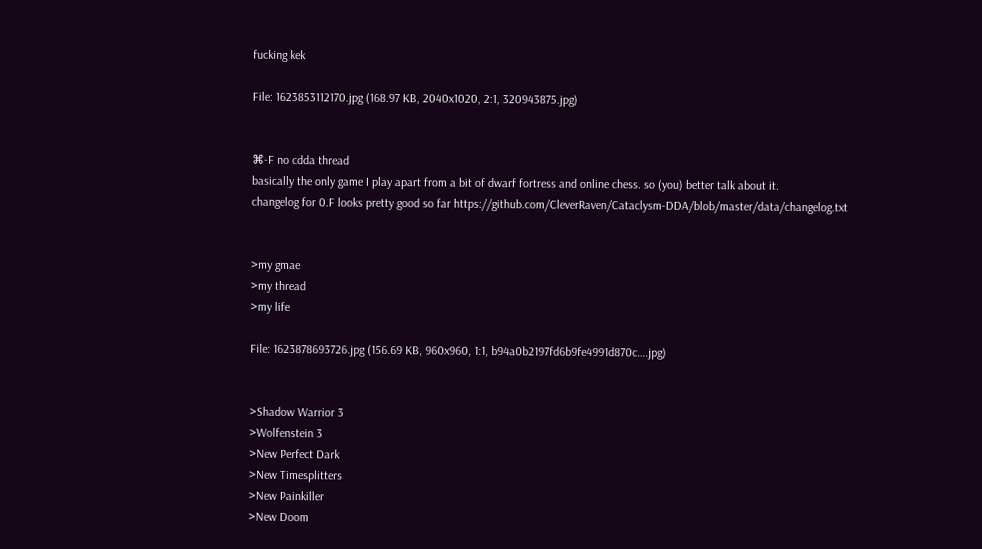fucking kek

File: 1623853112170.jpg (168.97 KB, 2040x1020, 2:1, 320943875.jpg)


⌘-F no cdda thread
basically the only game I play apart from a bit of dwarf fortress and online chess. so (you) better talk about it.
changelog for 0.F looks pretty good so far https://github.com/CleverRaven/Cataclysm-DDA/blob/master/data/changelog.txt


>my gmae
>my thread
>my life

File: 1623878693726.jpg (156.69 KB, 960x960, 1:1, b94a0b2197fd6b9fe4991d870c….jpg)


>Shadow Warrior 3
>Wolfenstein 3
>New Perfect Dark
>New Timesplitters
>New Painkiller
>New Doom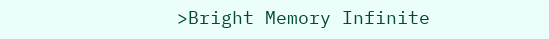>Bright Memory Infinite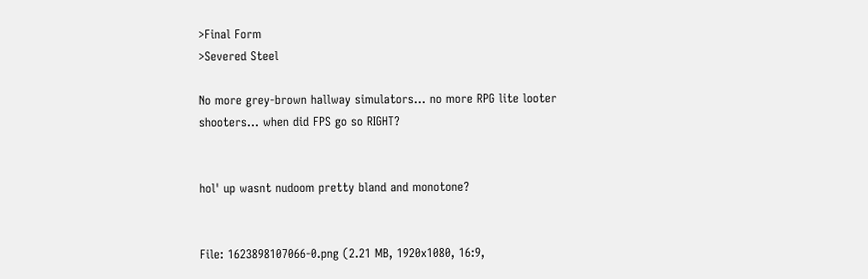>Final Form
>Severed Steel

No more grey-brown hallway simulators… no more RPG lite looter shooters… when did FPS go so RIGHT?


hol' up wasnt nudoom pretty bland and monotone?


File: 1623898107066-0.png (2.21 MB, 1920x1080, 16:9,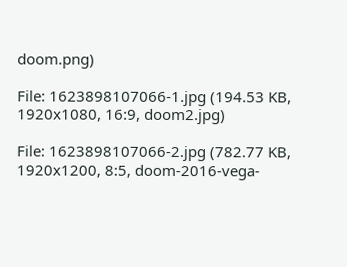doom.png)

File: 1623898107066-1.jpg (194.53 KB, 1920x1080, 16:9, doom2.jpg)

File: 1623898107066-2.jpg (782.77 KB, 1920x1200, 8:5, doom-2016-vega-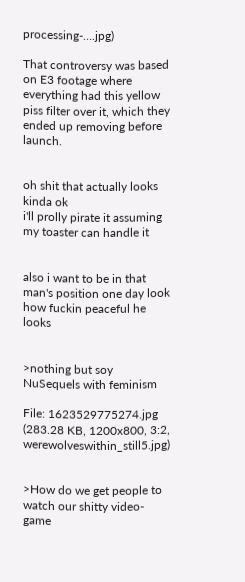processing-….jpg)

That controversy was based on E3 footage where everything had this yellow piss filter over it, which they ended up removing before launch.


oh shit that actually looks kinda ok
i'll prolly pirate it assuming my toaster can handle it


also i want to be in that man's position one day look how fuckin peaceful he looks


>nothing but soy NuSequels with feminism

File: 1623529775274.jpg (283.28 KB, 1200x800, 3:2, werewolveswithin_still5.jpg)


>How do we get people to watch our shitty video-game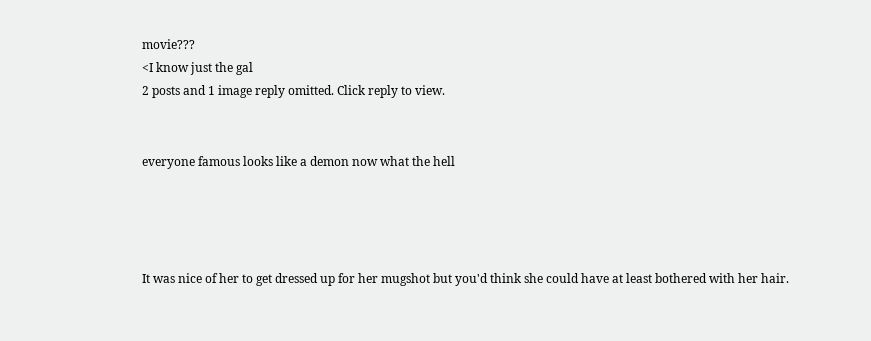movie???
<I know just the gal
2 posts and 1 image reply omitted. Click reply to view.


everyone famous looks like a demon now what the hell




It was nice of her to get dressed up for her mugshot but you'd think she could have at least bothered with her hair.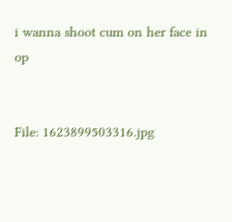i wanna shoot cum on her face in op


File: 1623899503316.jpg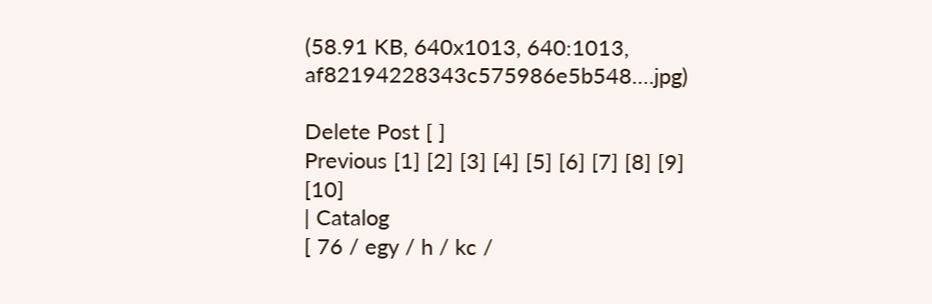(58.91 KB, 640x1013, 640:1013, af82194228343c575986e5b548….jpg)

Delete Post [ ]
Previous [1] [2] [3] [4] [5] [6] [7] [8] [9] [10]
| Catalog
[ 76 / egy / h / kc /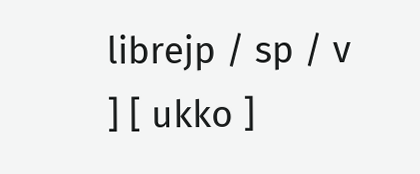librejp / sp / v ] [ ukko ]